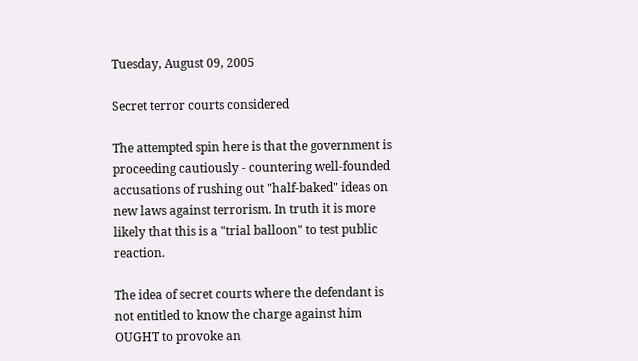Tuesday, August 09, 2005

Secret terror courts considered

The attempted spin here is that the government is proceeding cautiously - countering well-founded accusations of rushing out "half-baked" ideas on new laws against terrorism. In truth it is more likely that this is a "trial balloon" to test public reaction.

The idea of secret courts where the defendant is not entitled to know the charge against him OUGHT to provoke an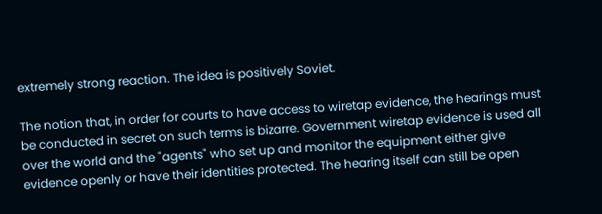extremely strong reaction. The idea is positively Soviet.

The notion that, in order for courts to have access to wiretap evidence, the hearings must be conducted in secret on such terms is bizarre. Government wiretap evidence is used all over the world and the "agents" who set up and monitor the equipment either give evidence openly or have their identities protected. The hearing itself can still be open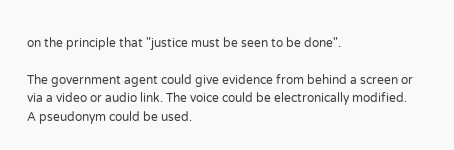on the principle that "justice must be seen to be done".

The government agent could give evidence from behind a screen or via a video or audio link. The voice could be electronically modified. A pseudonym could be used.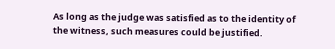As long as the judge was satisfied as to the identity of the witness, such measures could be justified.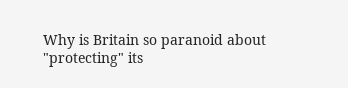Why is Britain so paranoid about "protecting" its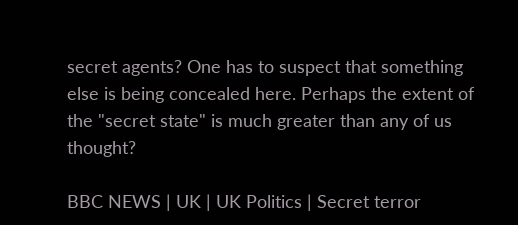secret agents? One has to suspect that something else is being concealed here. Perhaps the extent of the "secret state" is much greater than any of us thought?

BBC NEWS | UK | UK Politics | Secret terror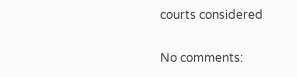courts considered

No comments: